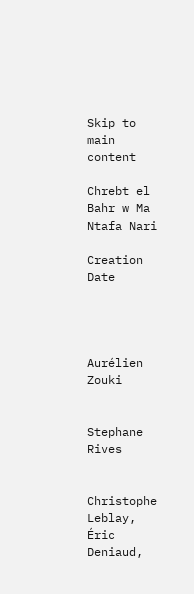Skip to main content

Chrebt el Bahr w Ma Ntafa Nari

Creation Date




Aurélien Zouki


Stephane Rives


Christophe Leblay, Éric Deniaud,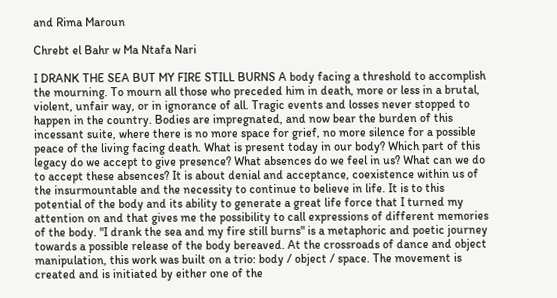and Rima Maroun

Chrebt el Bahr w Ma Ntafa Nari

I DRANK THE SEA BUT MY FIRE STILL BURNS A body facing a threshold to accomplish the mourning. To mourn all those who preceded him in death, more or less in a brutal, violent, unfair way, or in ignorance of all. Tragic events and losses never stopped to happen in the country. Bodies are impregnated, and now bear the burden of this incessant suite, where there is no more space for grief, no more silence for a possible peace of the living facing death. What is present today in our body? Which part of this legacy do we accept to give presence? What absences do we feel in us? What can we do to accept these absences? It is about denial and acceptance, coexistence within us of the insurmountable and the necessity to continue to believe in life. It is to this potential of the body and its ability to generate a great life force that I turned my attention on and that gives me the possibility to call expressions of different memories of the body. "I drank the sea and my fire still burns" is a metaphoric and poetic journey towards a possible release of the body bereaved. At the crossroads of dance and object manipulation, this work was built on a trio: body / object / space. The movement is created and is initiated by either one of the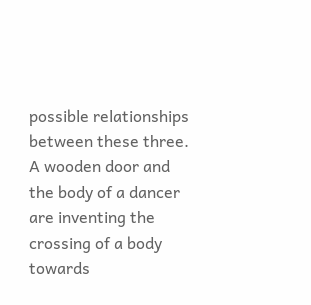possible relationships between these three. A wooden door and the body of a dancer are inventing the crossing of a body towards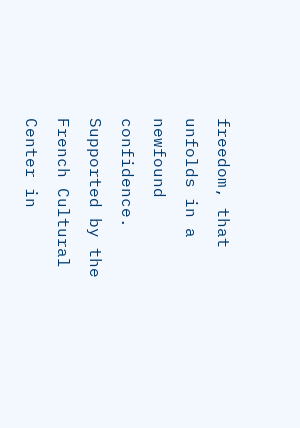freedom, that unfolds in a newfound confidence. Supported by the French Cultural Center in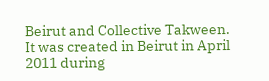Beirut and Collective Takween. It was created in Beirut in April 2011 during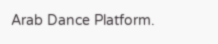Arab Dance Platform.